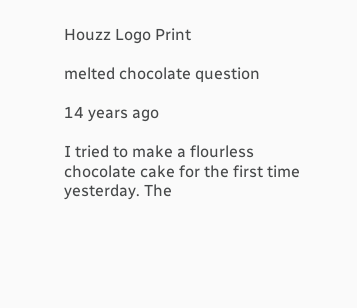Houzz Logo Print

melted chocolate question

14 years ago

I tried to make a flourless chocolate cake for the first time yesterday. The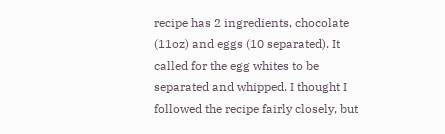recipe has 2 ingredients, chocolate (11oz) and eggs (10 separated). It called for the egg whites to be separated and whipped. I thought I followed the recipe fairly closely, but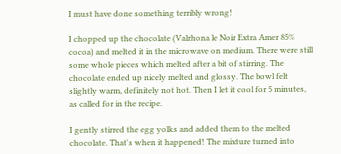I must have done something terribly wrong!

I chopped up the chocolate (Valrhona le Noir Extra Amer 85% cocoa) and melted it in the microwave on medium. There were still some whole pieces which melted after a bit of stirring. The chocolate ended up nicely melted and glossy. The bowl felt slightly warm, definitely not hot. Then I let it cool for 5 minutes, as called for in the recipe.

I gently stirred the egg yolks and added them to the melted chocolate. That's when it happened! The mixture turned into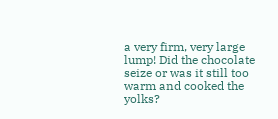a very firm, very large lump! Did the chocolate seize or was it still too warm and cooked the yolks?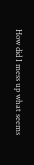How did I mess up what seems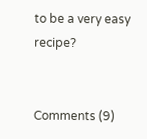to be a very easy recipe?


Comments (9)